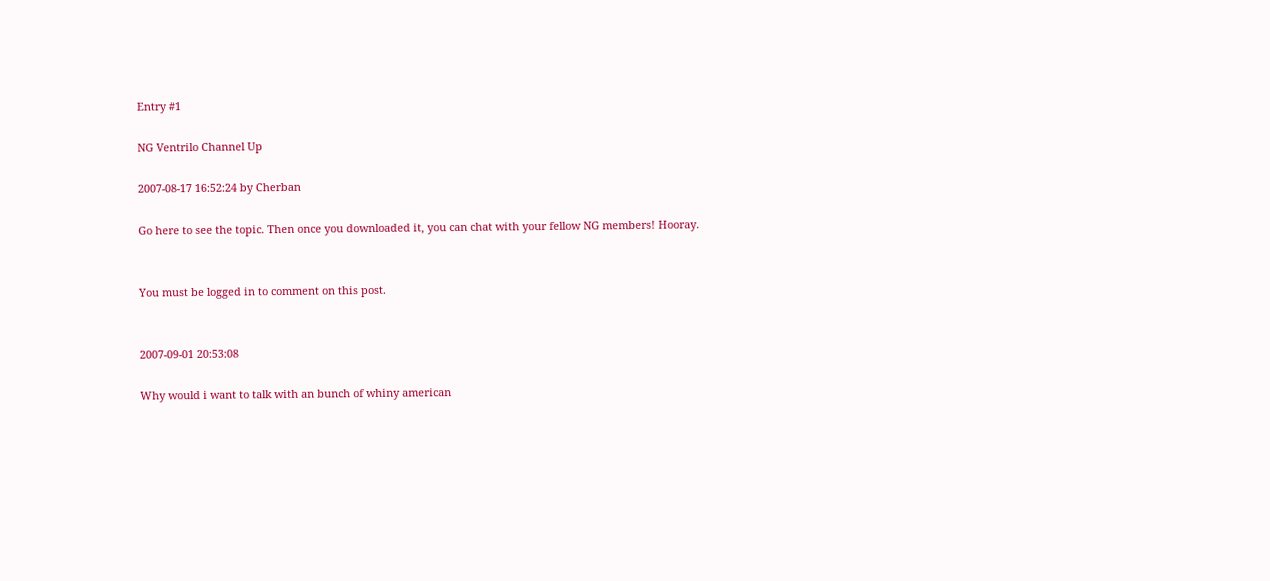Entry #1

NG Ventrilo Channel Up

2007-08-17 16:52:24 by Cherban

Go here to see the topic. Then once you downloaded it, you can chat with your fellow NG members! Hooray.


You must be logged in to comment on this post.


2007-09-01 20:53:08

Why would i want to talk with an bunch of whiny american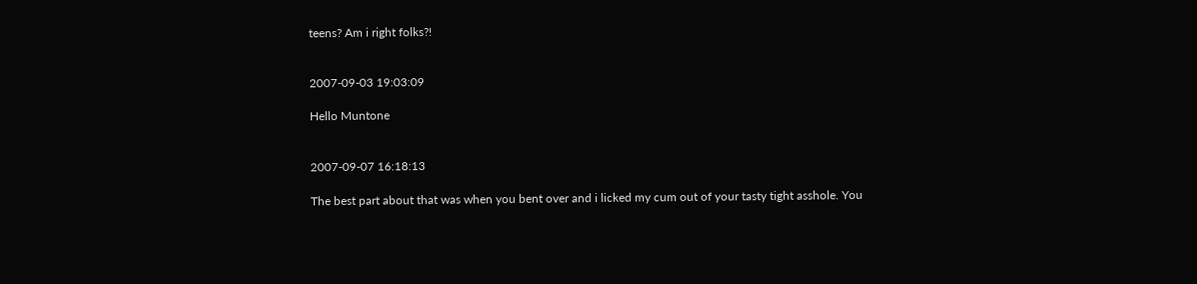teens? Am i right folks?!


2007-09-03 19:03:09

Hello Muntone


2007-09-07 16:18:13

The best part about that was when you bent over and i licked my cum out of your tasty tight asshole. You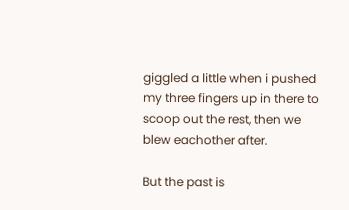giggled a little when i pushed my three fingers up in there to scoop out the rest, then we blew eachother after.

But the past is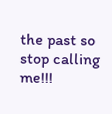the past so stop calling me!!!